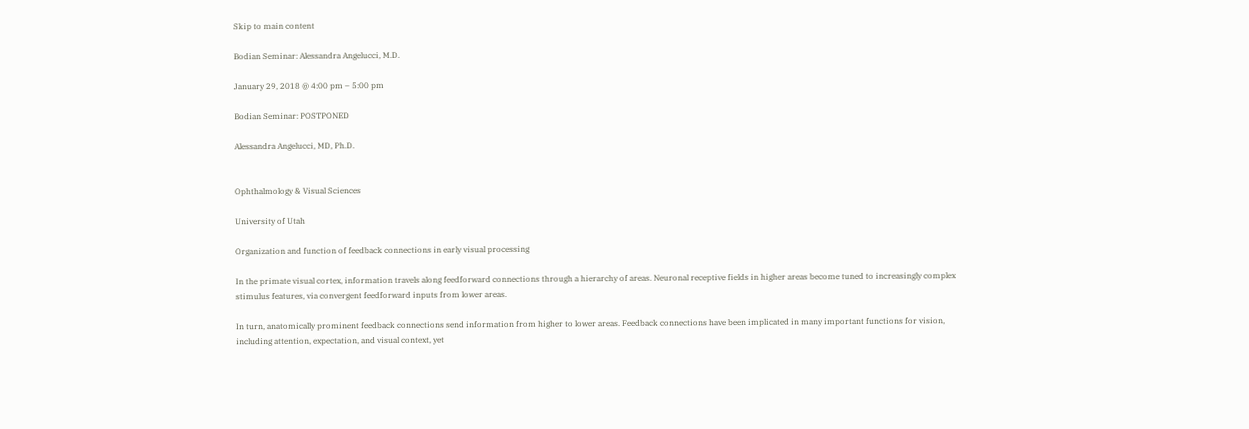Skip to main content

Bodian Seminar: Alessandra Angelucci, M.D.

January 29, 2018 @ 4:00 pm – 5:00 pm

Bodian Seminar: POSTPONED

Alessandra Angelucci, MD, Ph.D.


Ophthalmology & Visual Sciences

University of Utah

Organization and function of feedback connections in early visual processing

In the primate visual cortex, information travels along feedforward connections through a hierarchy of areas. Neuronal receptive fields in higher areas become tuned to increasingly complex stimulus features, via convergent feedforward inputs from lower areas.

In turn, anatomically prominent feedback connections send information from higher to lower areas. Feedback connections have been implicated in many important functions for vision, including attention, expectation, and visual context, yet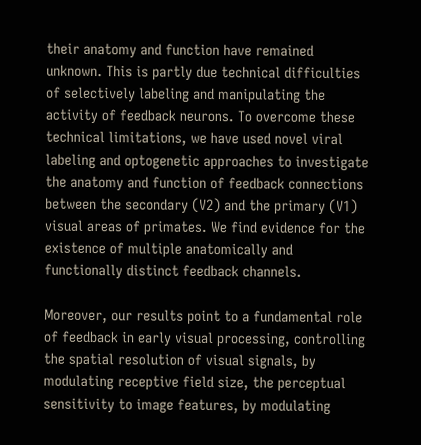their anatomy and function have remained unknown. This is partly due technical difficulties of selectively labeling and manipulating the activity of feedback neurons. To overcome these technical limitations, we have used novel viral labeling and optogenetic approaches to investigate the anatomy and function of feedback connections between the secondary (V2) and the primary (V1) visual areas of primates. We find evidence for the existence of multiple anatomically and functionally distinct feedback channels.

Moreover, our results point to a fundamental role of feedback in early visual processing, controlling the spatial resolution of visual signals, by modulating receptive field size, the perceptual sensitivity to image features, by modulating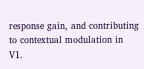response gain, and contributing to contextual modulation in V1.